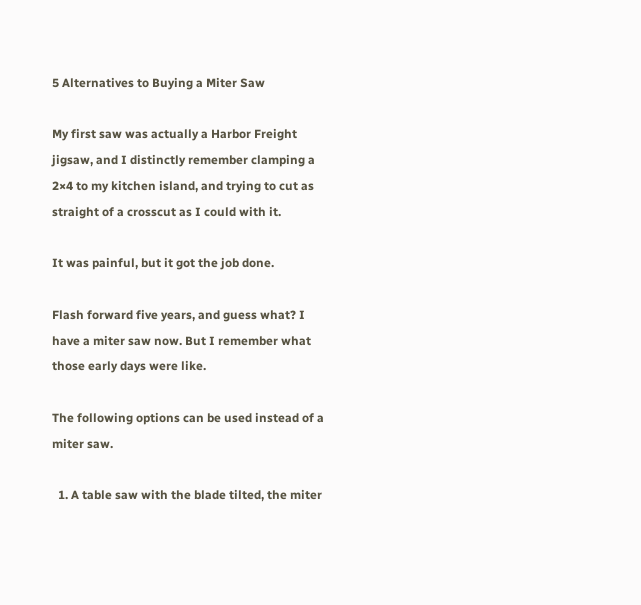5 Alternatives to Buying a Miter Saw

My first saw was actually a Harbor Freight jigsaw, and I distinctly remember clamping a 2×4 to my kitchen island, and trying to cut as straight of a crosscut as I could with it.

It was painful, but it got the job done.

Flash forward five years, and guess what? I have a miter saw now. But I remember what those early days were like.

The following options can be used instead of a miter saw.

  1. A table saw with the blade tilted, the miter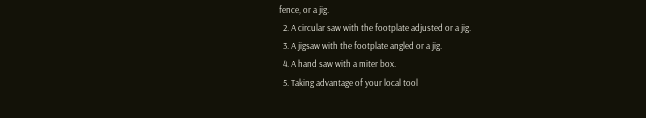fence, or a jig.
  2. A circular saw with the footplate adjusted or a jig.
  3. A jigsaw with the footplate angled or a jig.
  4. A hand saw with a miter box.
  5. Taking advantage of your local tool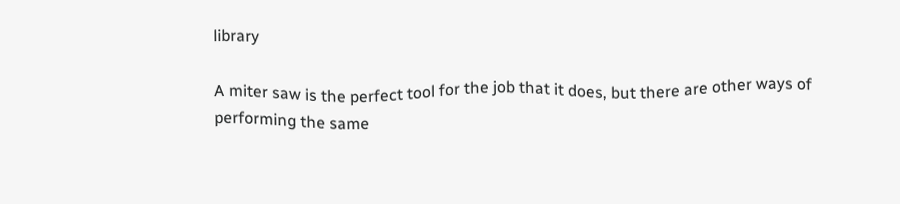library

A miter saw is the perfect tool for the job that it does, but there are other ways of performing the same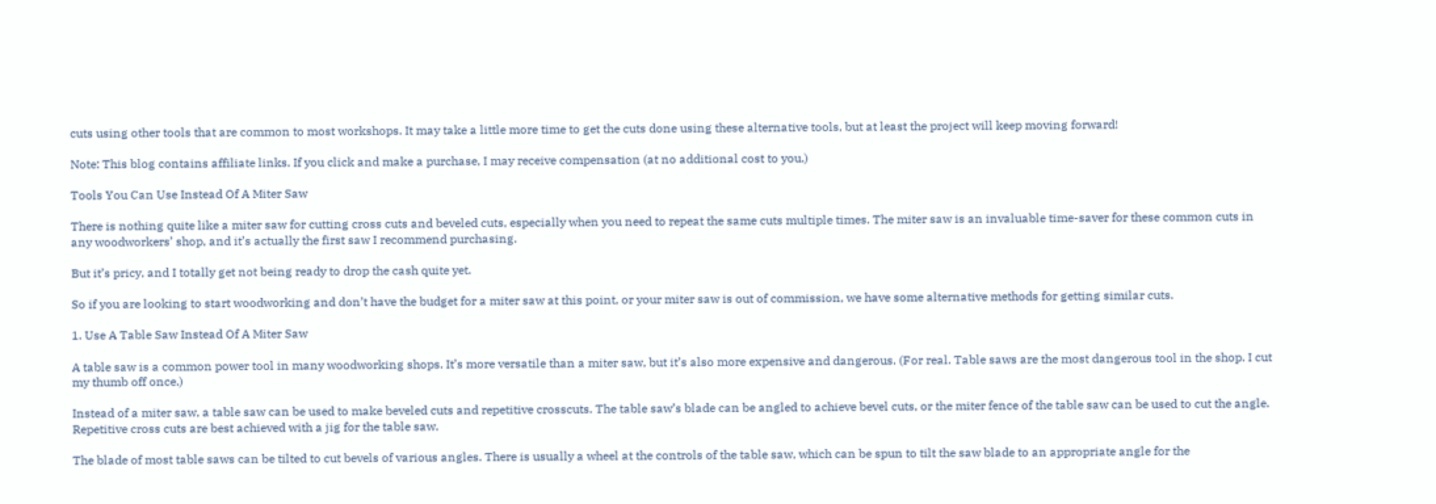cuts using other tools that are common to most workshops. It may take a little more time to get the cuts done using these alternative tools, but at least the project will keep moving forward!

Note: This blog contains affiliate links. If you click and make a purchase, I may receive compensation (at no additional cost to you.)

Tools You Can Use Instead Of A Miter Saw

There is nothing quite like a miter saw for cutting cross cuts and beveled cuts, especially when you need to repeat the same cuts multiple times. The miter saw is an invaluable time-saver for these common cuts in any woodworkers’ shop, and it’s actually the first saw I recommend purchasing.

But it’s pricy, and I totally get not being ready to drop the cash quite yet.

So if you are looking to start woodworking and don’t have the budget for a miter saw at this point, or your miter saw is out of commission, we have some alternative methods for getting similar cuts.

1. Use A Table Saw Instead Of A Miter Saw

A table saw is a common power tool in many woodworking shops. It’s more versatile than a miter saw, but it’s also more expensive and dangerous. (For real. Table saws are the most dangerous tool in the shop. I cut my thumb off once.)

Instead of a miter saw, a table saw can be used to make beveled cuts and repetitive crosscuts. The table saw’s blade can be angled to achieve bevel cuts, or the miter fence of the table saw can be used to cut the angle. Repetitive cross cuts are best achieved with a jig for the table saw.

The blade of most table saws can be tilted to cut bevels of various angles. There is usually a wheel at the controls of the table saw, which can be spun to tilt the saw blade to an appropriate angle for the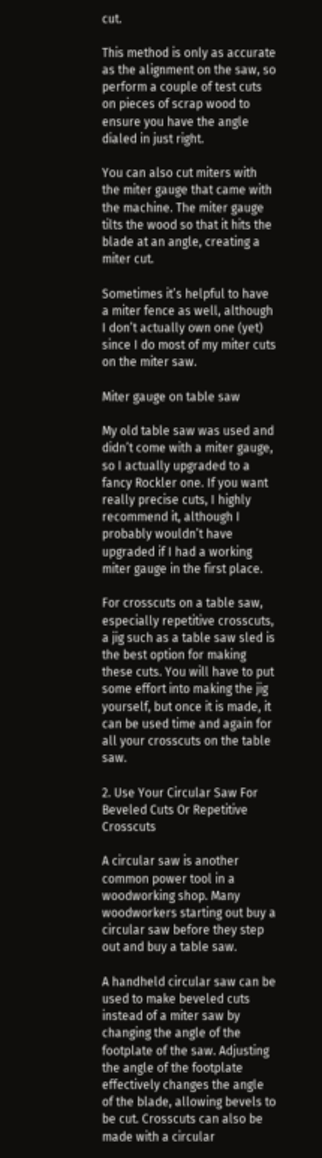cut.

This method is only as accurate as the alignment on the saw, so perform a couple of test cuts on pieces of scrap wood to ensure you have the angle dialed in just right.

You can also cut miters with the miter gauge that came with the machine. The miter gauge tilts the wood so that it hits the blade at an angle, creating a miter cut.

Sometimes it’s helpful to have a miter fence as well, although I don’t actually own one (yet) since I do most of my miter cuts on the miter saw.

Miter gauge on table saw

My old table saw was used and didn’t come with a miter gauge, so I actually upgraded to a fancy Rockler one. If you want really precise cuts, I highly recommend it, although I probably wouldn’t have upgraded if I had a working miter gauge in the first place.

For crosscuts on a table saw, especially repetitive crosscuts, a jig such as a table saw sled is the best option for making these cuts. You will have to put some effort into making the jig yourself, but once it is made, it can be used time and again for all your crosscuts on the table saw.

2. Use Your Circular Saw For Beveled Cuts Or Repetitive Crosscuts

A circular saw is another common power tool in a woodworking shop. Many woodworkers starting out buy a circular saw before they step out and buy a table saw.

A handheld circular saw can be used to make beveled cuts instead of a miter saw by changing the angle of the footplate of the saw. Adjusting the angle of the footplate effectively changes the angle of the blade, allowing bevels to be cut. Crosscuts can also be made with a circular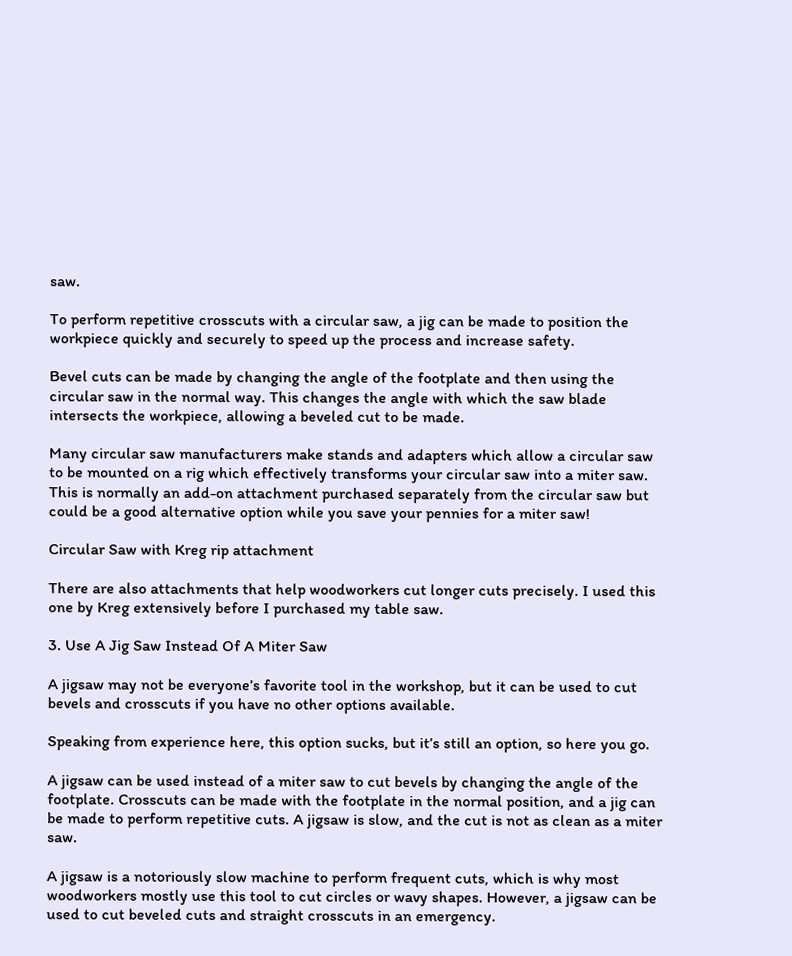saw.

To perform repetitive crosscuts with a circular saw, a jig can be made to position the workpiece quickly and securely to speed up the process and increase safety.

Bevel cuts can be made by changing the angle of the footplate and then using the circular saw in the normal way. This changes the angle with which the saw blade intersects the workpiece, allowing a beveled cut to be made.

Many circular saw manufacturers make stands and adapters which allow a circular saw to be mounted on a rig which effectively transforms your circular saw into a miter saw. This is normally an add-on attachment purchased separately from the circular saw but could be a good alternative option while you save your pennies for a miter saw!

Circular Saw with Kreg rip attachment

There are also attachments that help woodworkers cut longer cuts precisely. I used this one by Kreg extensively before I purchased my table saw.

3. Use A Jig Saw Instead Of A Miter Saw

A jigsaw may not be everyone’s favorite tool in the workshop, but it can be used to cut bevels and crosscuts if you have no other options available.

Speaking from experience here, this option sucks, but it’s still an option, so here you go.

A jigsaw can be used instead of a miter saw to cut bevels by changing the angle of the footplate. Crosscuts can be made with the footplate in the normal position, and a jig can be made to perform repetitive cuts. A jigsaw is slow, and the cut is not as clean as a miter saw.

A jigsaw is a notoriously slow machine to perform frequent cuts, which is why most woodworkers mostly use this tool to cut circles or wavy shapes. However, a jigsaw can be used to cut beveled cuts and straight crosscuts in an emergency.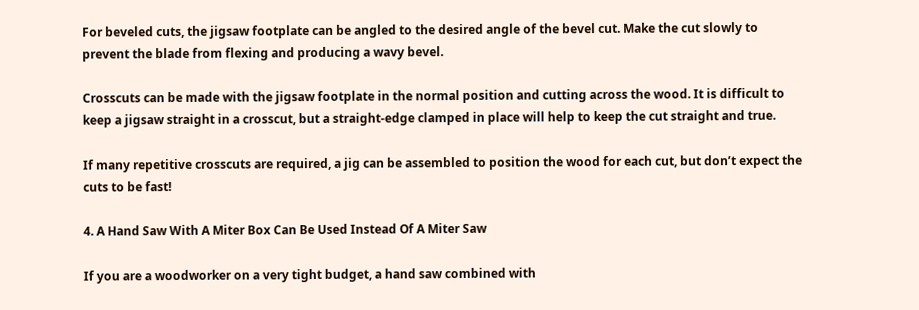For beveled cuts, the jigsaw footplate can be angled to the desired angle of the bevel cut. Make the cut slowly to prevent the blade from flexing and producing a wavy bevel.

Crosscuts can be made with the jigsaw footplate in the normal position and cutting across the wood. It is difficult to keep a jigsaw straight in a crosscut, but a straight-edge clamped in place will help to keep the cut straight and true.

If many repetitive crosscuts are required, a jig can be assembled to position the wood for each cut, but don’t expect the cuts to be fast!

4. A Hand Saw With A Miter Box Can Be Used Instead Of A Miter Saw

If you are a woodworker on a very tight budget, a hand saw combined with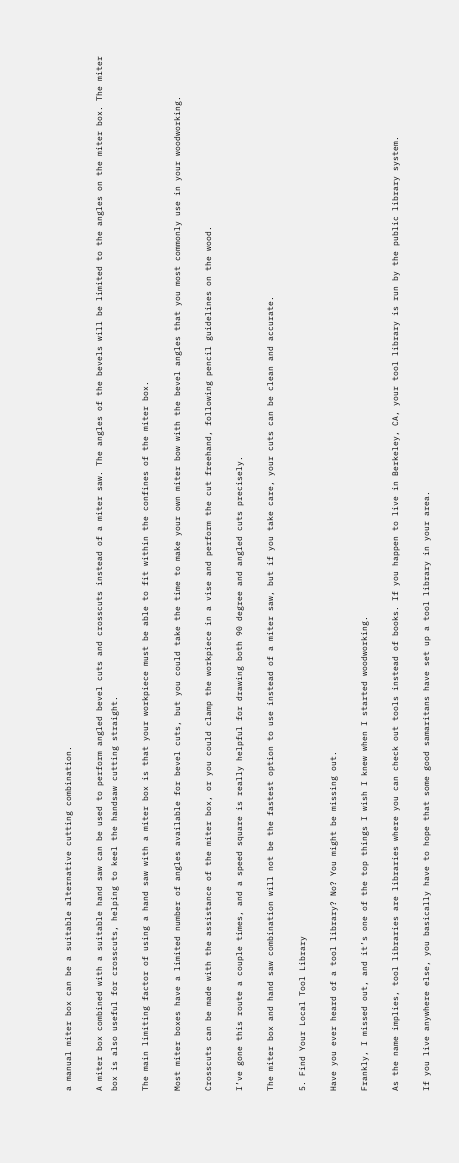a manual miter box can be a suitable alternative cutting combination.

A miter box combined with a suitable hand saw can be used to perform angled bevel cuts and crosscuts instead of a miter saw. The angles of the bevels will be limited to the angles on the miter box. The miter box is also useful for crosscuts, helping to keel the handsaw cutting straight.

The main limiting factor of using a hand saw with a miter box is that your workpiece must be able to fit within the confines of the miter box.

Most miter boxes have a limited number of angles available for bevel cuts, but you could take the time to make your own miter bow with the bevel angles that you most commonly use in your woodworking.

Crosscuts can be made with the assistance of the miter box, or you could clamp the workpiece in a vise and perform the cut freehand, following pencil guidelines on the wood.

I’ve gone this route a couple times, and a speed square is really helpful for drawing both 90 degree and angled cuts precisely.

The miter box and hand saw combination will not be the fastest option to use instead of a miter saw, but if you take care, your cuts can be clean and accurate.

5. Find Your Local Tool Library

Have you ever heard of a tool library? No? You might be missing out.

Frankly, I missed out, and it’s one of the top things I wish I knew when I started woodworking.

As the name implies, tool libraries are libraries where you can check out tools instead of books. If you happen to live in Berkeley, CA, your tool library is run by the public library system.

If you live anywhere else, you basically have to hope that some good samaritans have set up a tool library in your area.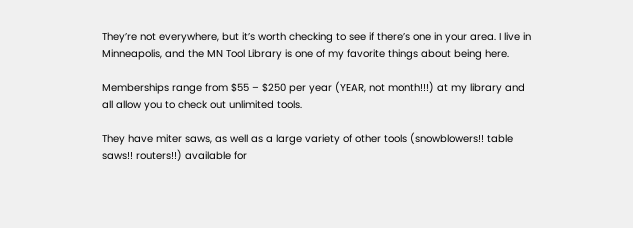They’re not everywhere, but it’s worth checking to see if there’s one in your area. I live in Minneapolis, and the MN Tool Library is one of my favorite things about being here.

Memberships range from $55 – $250 per year (YEAR, not month!!!) at my library and all allow you to check out unlimited tools.

They have miter saws, as well as a large variety of other tools (snowblowers!! table saws!! routers!!) available for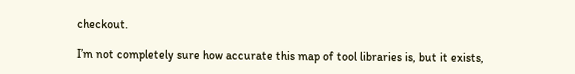checkout.

I’m not completely sure how accurate this map of tool libraries is, but it exists,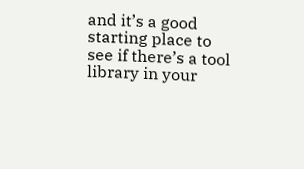and it’s a good starting place to see if there’s a tool library in your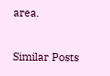area.

Similar Posts